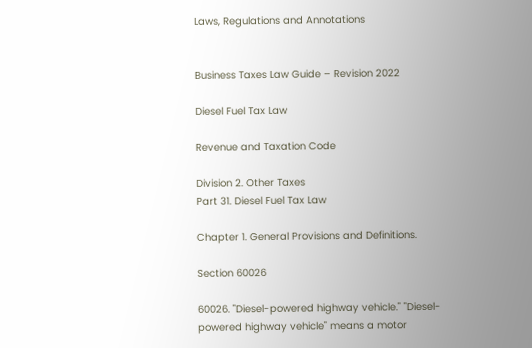Laws, Regulations and Annotations


Business Taxes Law Guide – Revision 2022

Diesel Fuel Tax Law

Revenue and Taxation Code

Division 2. Other Taxes
Part 31. Diesel Fuel Tax Law

Chapter 1. General Provisions and Definitions.

Section 60026

60026. "Diesel-powered highway vehicle." "Diesel-powered highway vehicle" means a motor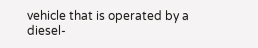vehicle that is operated by a diesel-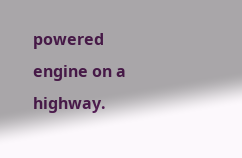powered engine on a highway.